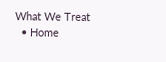What We Treat
  • Home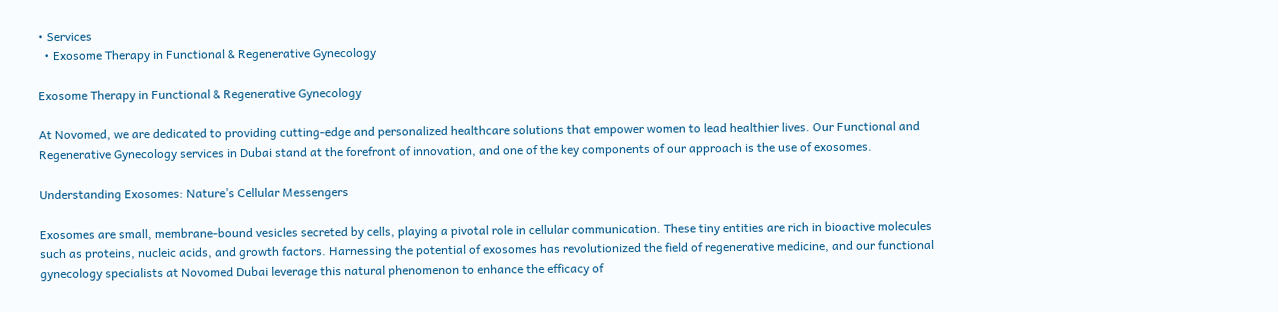• Services
  • Exosome Therapy in Functional & Regenerative Gynecology

Exosome Therapy in Functional & Regenerative Gynecology

At Novomed, we are dedicated to providing cutting-edge and personalized healthcare solutions that empower women to lead healthier lives. Our Functional and Regenerative Gynecology services in Dubai stand at the forefront of innovation, and one of the key components of our approach is the use of exosomes.

Understanding Exosomes: Nature’s Cellular Messengers

Exosomes are small, membrane-bound vesicles secreted by cells, playing a pivotal role in cellular communication. These tiny entities are rich in bioactive molecules such as proteins, nucleic acids, and growth factors. Harnessing the potential of exosomes has revolutionized the field of regenerative medicine, and our functional gynecology specialists at Novomed Dubai leverage this natural phenomenon to enhance the efficacy of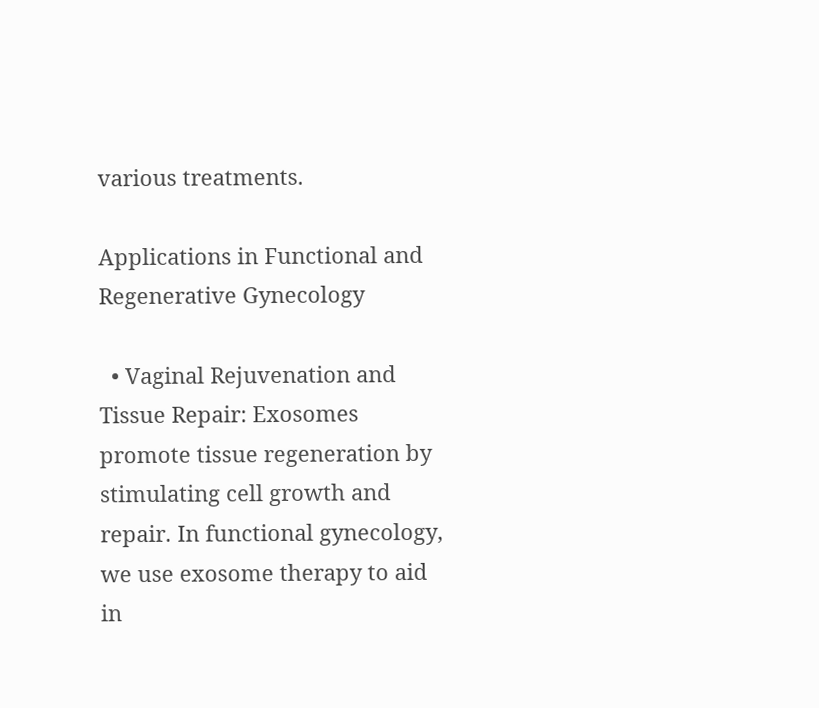various treatments.

Applications in Functional and Regenerative Gynecology

  • Vaginal Rejuvenation and Tissue Repair: Exosomes promote tissue regeneration by stimulating cell growth and repair. In functional gynecology, we use exosome therapy to aid in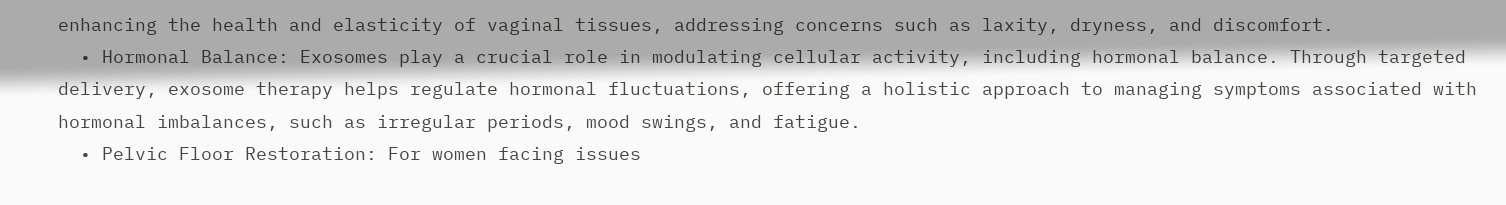enhancing the health and elasticity of vaginal tissues, addressing concerns such as laxity, dryness, and discomfort.
  • Hormonal Balance: Exosomes play a crucial role in modulating cellular activity, including hormonal balance. Through targeted delivery, exosome therapy helps regulate hormonal fluctuations, offering a holistic approach to managing symptoms associated with hormonal imbalances, such as irregular periods, mood swings, and fatigue.
  • Pelvic Floor Restoration: For women facing issues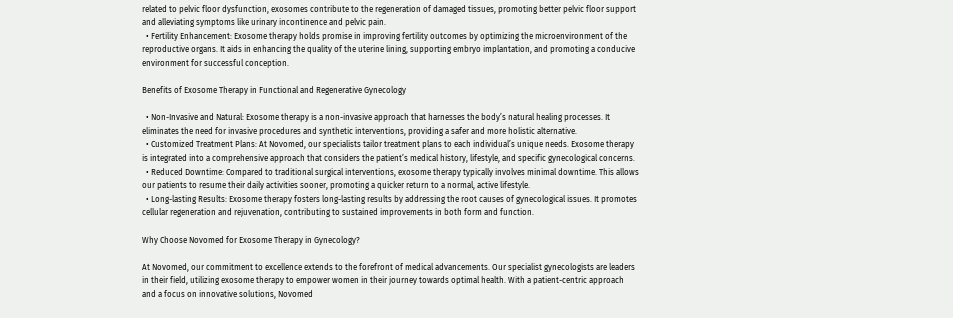related to pelvic floor dysfunction, exosomes contribute to the regeneration of damaged tissues, promoting better pelvic floor support and alleviating symptoms like urinary incontinence and pelvic pain.
  • Fertility Enhancement: Exosome therapy holds promise in improving fertility outcomes by optimizing the microenvironment of the reproductive organs. It aids in enhancing the quality of the uterine lining, supporting embryo implantation, and promoting a conducive environment for successful conception.

Benefits of Exosome Therapy in Functional and Regenerative Gynecology

  • Non-Invasive and Natural: Exosome therapy is a non-invasive approach that harnesses the body’s natural healing processes. It eliminates the need for invasive procedures and synthetic interventions, providing a safer and more holistic alternative.
  • Customized Treatment Plans: At Novomed, our specialists tailor treatment plans to each individual’s unique needs. Exosome therapy is integrated into a comprehensive approach that considers the patient’s medical history, lifestyle, and specific gynecological concerns.
  • Reduced Downtime: Compared to traditional surgical interventions, exosome therapy typically involves minimal downtime. This allows our patients to resume their daily activities sooner, promoting a quicker return to a normal, active lifestyle.
  • Long-lasting Results: Exosome therapy fosters long-lasting results by addressing the root causes of gynecological issues. It promotes cellular regeneration and rejuvenation, contributing to sustained improvements in both form and function.

Why Choose Novomed for Exosome Therapy in Gynecology?

At Novomed, our commitment to excellence extends to the forefront of medical advancements. Our specialist gynecologists are leaders in their field, utilizing exosome therapy to empower women in their journey towards optimal health. With a patient-centric approach and a focus on innovative solutions, Novomed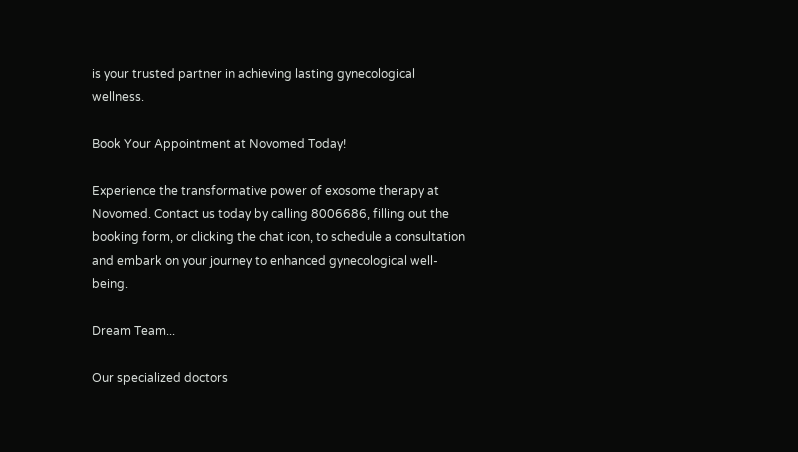is your trusted partner in achieving lasting gynecological wellness.

Book Your Appointment at Novomed Today!

Experience the transformative power of exosome therapy at Novomed. Contact us today by calling 8006686, filling out the booking form, or clicking the chat icon, to schedule a consultation and embark on your journey to enhanced gynecological well-being.

Dream Team...

Our specialized doctors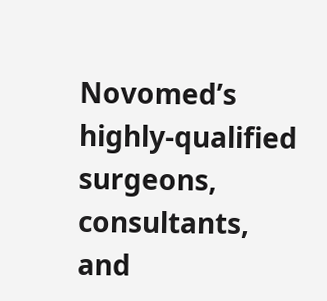Novomed’s highly-qualified surgeons, consultants, and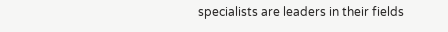specialists are leaders in their fields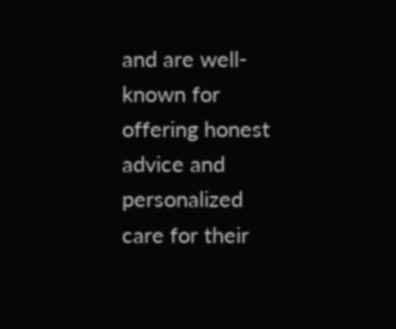and are well-known for offering honest advice and personalized care for their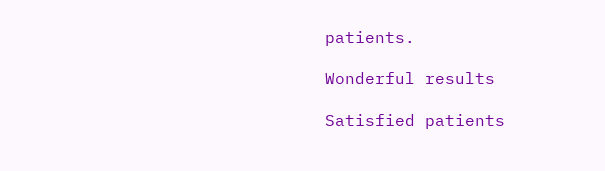patients.

Wonderful results

Satisfied patients